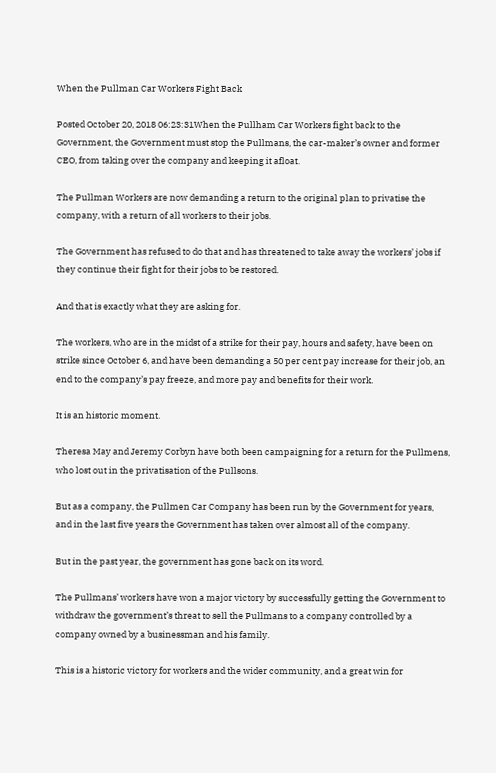When the Pullman Car Workers Fight Back

Posted October 20, 2018 06:23:31When the Pullham Car Workers fight back to the Government, the Government must stop the Pullmans, the car-maker’s owner and former CEO, from taking over the company and keeping it afloat.

The Pullman Workers are now demanding a return to the original plan to privatise the company, with a return of all workers to their jobs.

The Government has refused to do that and has threatened to take away the workers’ jobs if they continue their fight for their jobs to be restored.

And that is exactly what they are asking for.

The workers, who are in the midst of a strike for their pay, hours and safety, have been on strike since October 6, and have been demanding a 50 per cent pay increase for their job, an end to the company’s pay freeze, and more pay and benefits for their work.

It is an historic moment.

Theresa May and Jeremy Corbyn have both been campaigning for a return for the Pullmens, who lost out in the privatisation of the Pullsons.

But as a company, the Pullmen Car Company has been run by the Government for years, and in the last five years the Government has taken over almost all of the company.

But in the past year, the government has gone back on its word.

The Pullmans’ workers have won a major victory by successfully getting the Government to withdraw the government’s threat to sell the Pullmans to a company controlled by a company owned by a businessman and his family.

This is a historic victory for workers and the wider community, and a great win for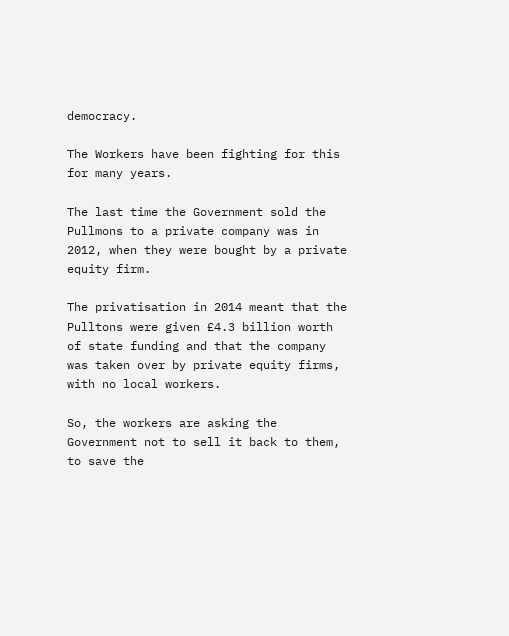democracy.

The Workers have been fighting for this for many years.

The last time the Government sold the Pullmons to a private company was in 2012, when they were bought by a private equity firm.

The privatisation in 2014 meant that the Pulltons were given £4.3 billion worth of state funding and that the company was taken over by private equity firms, with no local workers.

So, the workers are asking the Government not to sell it back to them, to save the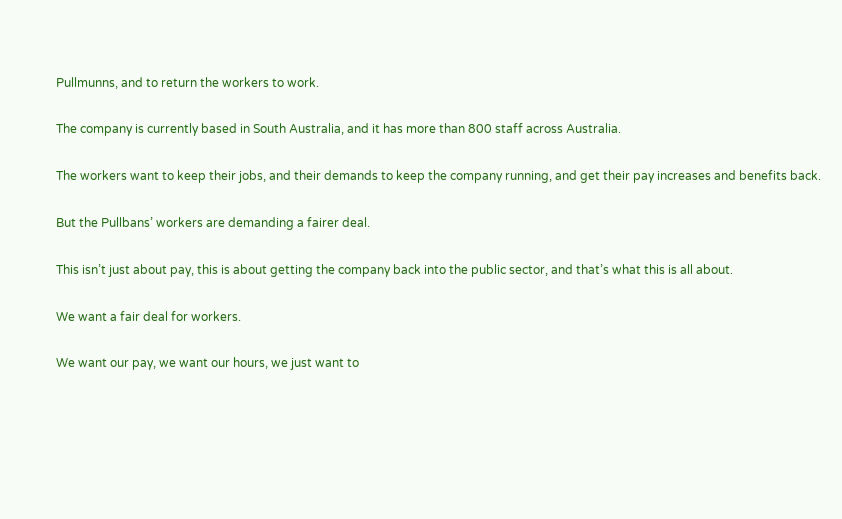Pullmunns, and to return the workers to work.

The company is currently based in South Australia, and it has more than 800 staff across Australia.

The workers want to keep their jobs, and their demands to keep the company running, and get their pay increases and benefits back.

But the Pullbans’ workers are demanding a fairer deal.

This isn’t just about pay, this is about getting the company back into the public sector, and that’s what this is all about.

We want a fair deal for workers.

We want our pay, we want our hours, we just want to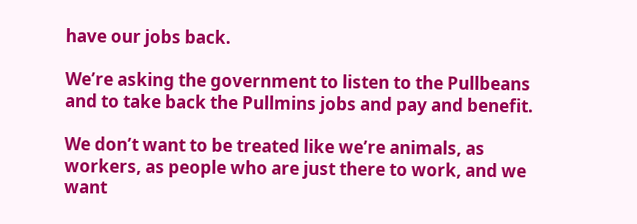have our jobs back.

We’re asking the government to listen to the Pullbeans and to take back the Pullmins jobs and pay and benefit.

We don’t want to be treated like we’re animals, as workers, as people who are just there to work, and we want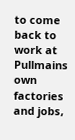to come back to work at Pullmains own factories and jobs,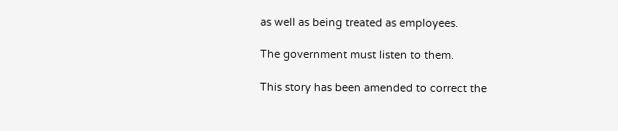as well as being treated as employees.

The government must listen to them.

This story has been amended to correct the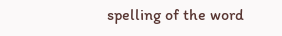spelling of the word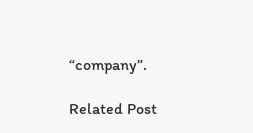“company”.

Related Post